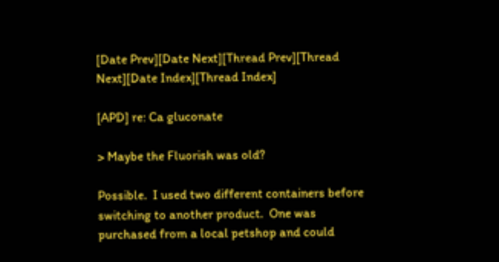[Date Prev][Date Next][Thread Prev][Thread Next][Date Index][Thread Index]

[APD] re: Ca gluconate

> Maybe the Fluorish was old?

Possible.  I used two different containers before switching to another product.  One was purchased from a local petshop and could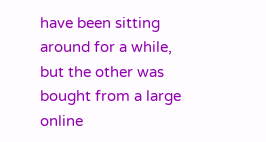have been sitting around for a while, but the other was bought from a large online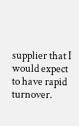supplier that I would expect to have rapid turnover.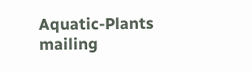Aquatic-Plants mailing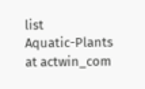list
Aquatic-Plants at actwin_com